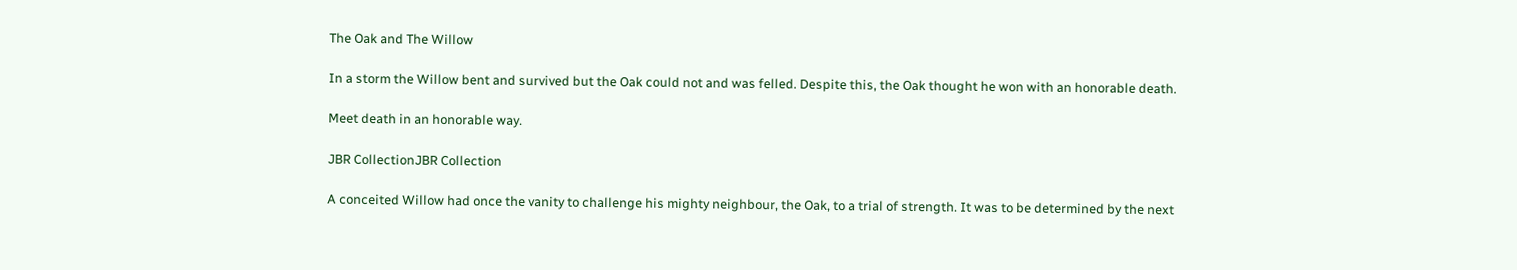The Oak and The Willow

In a storm the Willow bent and survived but the Oak could not and was felled. Despite this, the Oak thought he won with an honorable death.

Meet death in an honorable way.

JBR CollectionJBR Collection

A conceited Willow had once the vanity to challenge his mighty neighbour, the Oak, to a trial of strength. It was to be determined by the next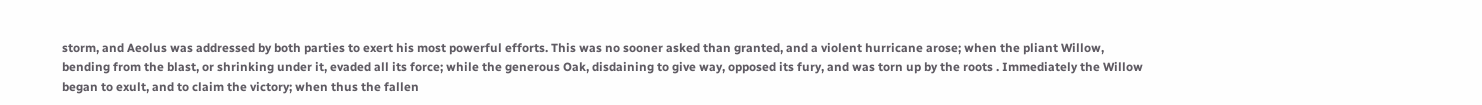storm, and Aeolus was addressed by both parties to exert his most powerful efforts. This was no sooner asked than granted, and a violent hurricane arose; when the pliant Willow, bending from the blast, or shrinking under it, evaded all its force; while the generous Oak, disdaining to give way, opposed its fury, and was torn up by the roots . Immediately the Willow began to exult, and to claim the victory; when thus the fallen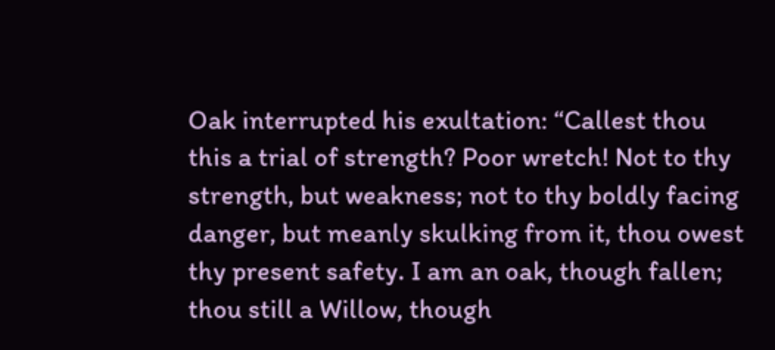Oak interrupted his exultation: “Callest thou this a trial of strength? Poor wretch! Not to thy strength, but weakness; not to thy boldly facing danger, but meanly skulking from it, thou owest thy present safety. I am an oak, though fallen; thou still a Willow, though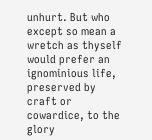unhurt. But who except so mean a wretch as thyself would prefer an ignominious life, preserved by craft or cowardice, to the glory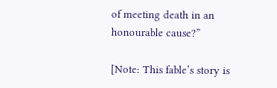of meeting death in an honourable cause?”

[Note: This fable’s story is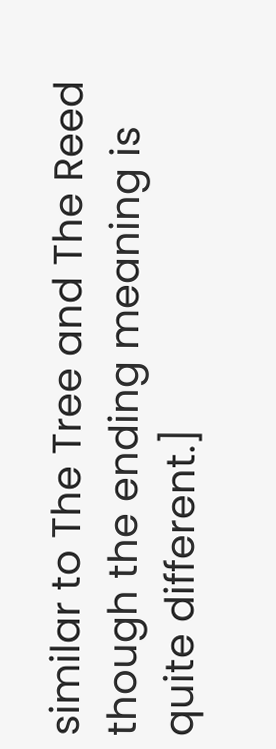similar to The Tree and The Reed though the ending meaning is quite different.]